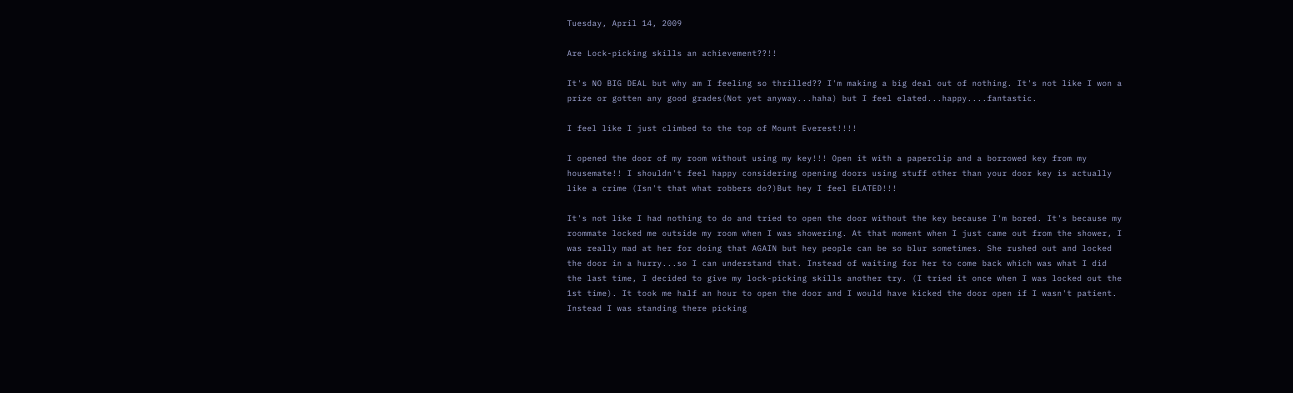Tuesday, April 14, 2009

Are Lock-picking skills an achievement??!!

It's NO BIG DEAL but why am I feeling so thrilled?? I'm making a big deal out of nothing. It's not like I won a prize or gotten any good grades(Not yet anyway...haha) but I feel elated...happy....fantastic.

I feel like I just climbed to the top of Mount Everest!!!!

I opened the door of my room without using my key!!! Open it with a paperclip and a borrowed key from my housemate!! I shouldn't feel happy considering opening doors using stuff other than your door key is actually like a crime (Isn't that what robbers do?)But hey I feel ELATED!!!

It's not like I had nothing to do and tried to open the door without the key because I'm bored. It's because my roommate locked me outside my room when I was showering. At that moment when I just came out from the shower, I was really mad at her for doing that AGAIN but hey people can be so blur sometimes. She rushed out and locked the door in a hurry...so I can understand that. Instead of waiting for her to come back which was what I did the last time, I decided to give my lock-picking skills another try. (I tried it once when I was locked out the 1st time). It took me half an hour to open the door and I would have kicked the door open if I wasn't patient. Instead I was standing there picking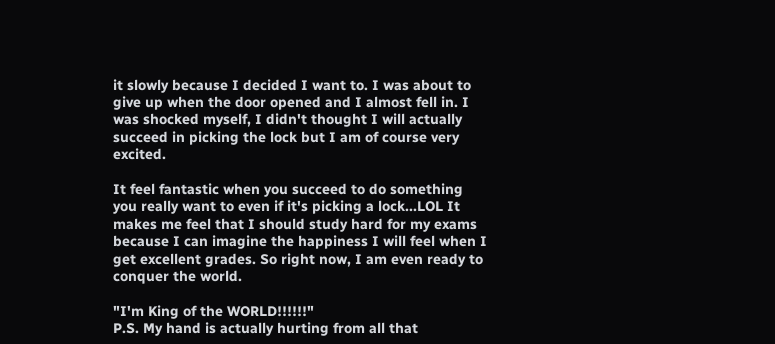it slowly because I decided I want to. I was about to give up when the door opened and I almost fell in. I was shocked myself, I didn't thought I will actually succeed in picking the lock but I am of course very excited.

It feel fantastic when you succeed to do something you really want to even if it's picking a lock...LOL It makes me feel that I should study hard for my exams because I can imagine the happiness I will feel when I get excellent grades. So right now, I am even ready to conquer the world.

"I'm King of the WORLD!!!!!!"
P.S. My hand is actually hurting from all that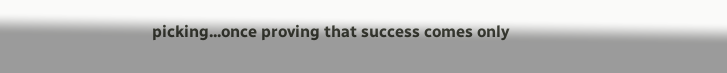picking...once proving that success comes only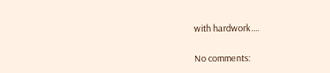with hardwork....

No comments: